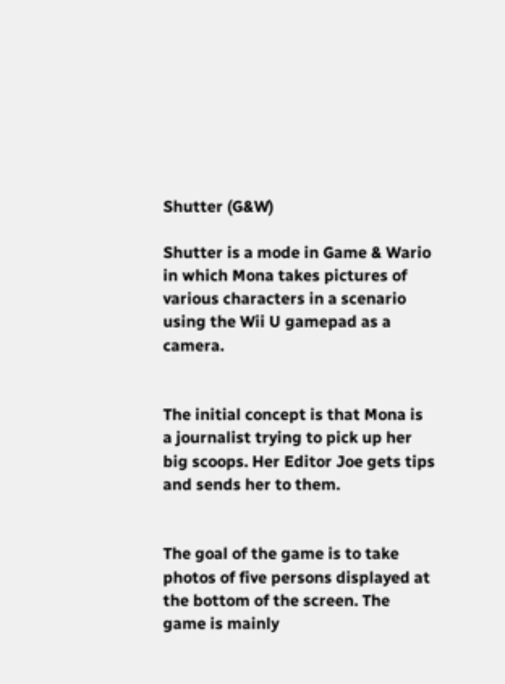Shutter (G&W)

Shutter is a mode in Game & Wario in which Mona takes pictures of various characters in a scenario using the Wii U gamepad as a camera.


The initial concept is that Mona is a journalist trying to pick up her big scoops. Her Editor Joe gets tips and sends her to them.


The goal of the game is to take photos of five persons displayed at the bottom of the screen. The game is mainly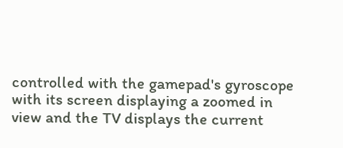controlled with the gamepad's gyroscope with its screen displaying a zoomed in view and the TV displays the current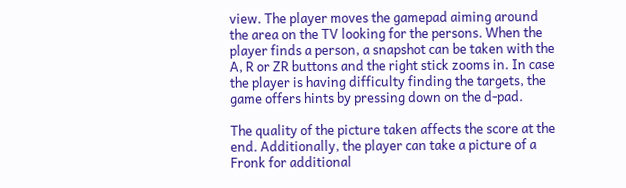view. The player moves the gamepad aiming around the area on the TV looking for the persons. When the player finds a person, a snapshot can be taken with the A, R or ZR buttons and the right stick zooms in. In case the player is having difficulty finding the targets, the game offers hints by pressing down on the d-pad.

The quality of the picture taken affects the score at the end. Additionally, the player can take a picture of a Fronk for additional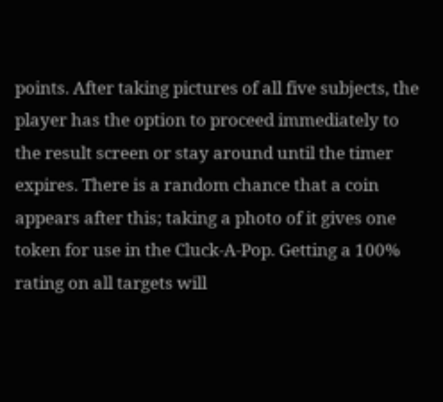points. After taking pictures of all five subjects, the player has the option to proceed immediately to the result screen or stay around until the timer expires. There is a random chance that a coin appears after this; taking a photo of it gives one token for use in the Cluck-A-Pop. Getting a 100% rating on all targets will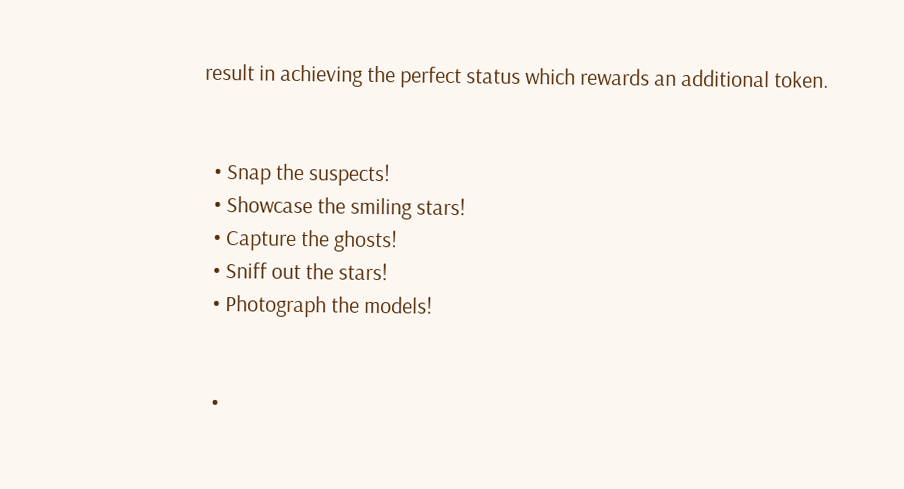result in achieving the perfect status which rewards an additional token.


  • Snap the suspects!
  • Showcase the smiling stars!
  • Capture the ghosts!
  • Sniff out the stars!
  • Photograph the models!


  •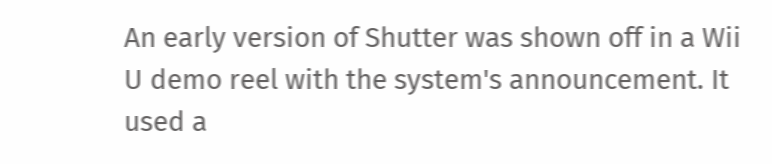An early version of Shutter was shown off in a Wii U demo reel with the system's announcement. It used a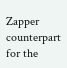Zapper counterpart for the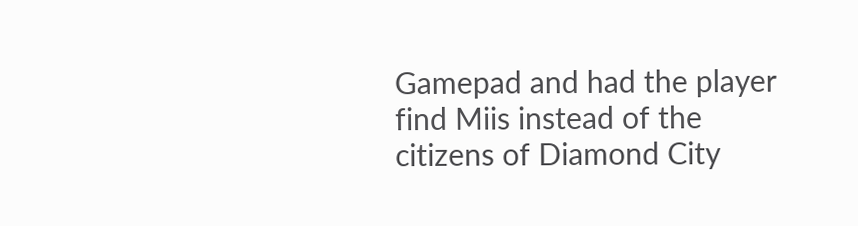Gamepad and had the player find Miis instead of the citizens of Diamond City